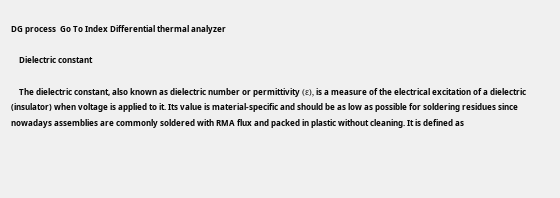DG process  Go To Index Differential thermal analyzer

    Dielectric constant

    The dielectric constant, also known as dielectric number or permittivity (ε), is a measure of the electrical excitation of a dielectric (insulator) when voltage is applied to it. Its value is material-specific and should be as low as possible for soldering residues since nowadays assemblies are commonly soldered with RMA flux and packed in plastic without cleaning. It is defined as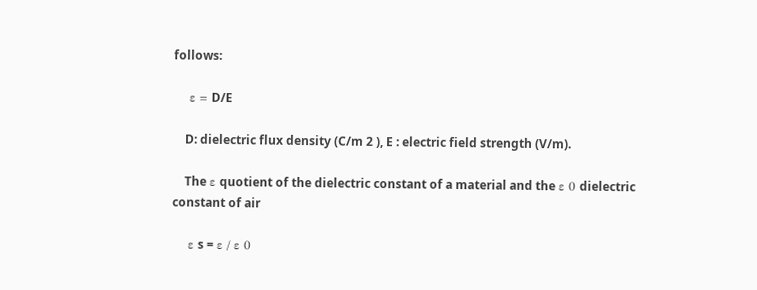follows:

    ε = D/E

    D: dielectric flux density (C/m 2 ), E : electric field strength (V/m).

    The ε quotient of the dielectric constant of a material and the ε 0 dielectric constant of air

    ε s = ε / ε 0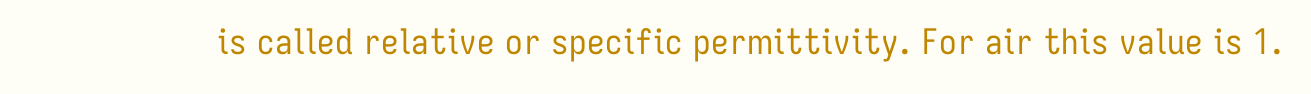is called relative or specific permittivity. For air this value is 1.